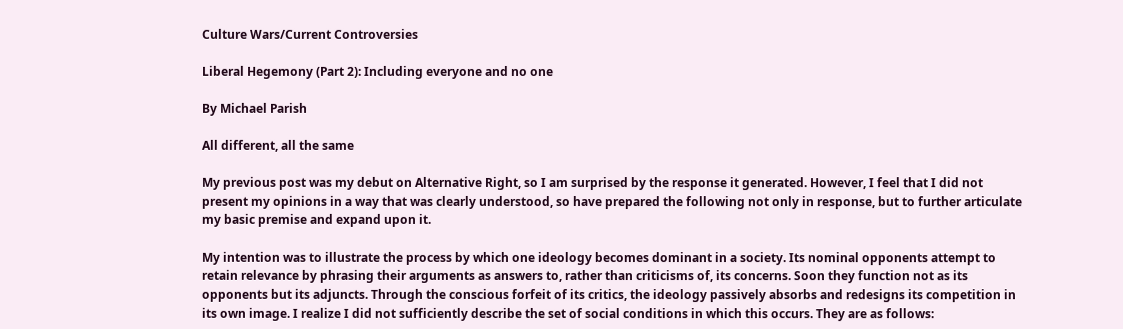Culture Wars/Current Controversies

Liberal Hegemony (Part 2): Including everyone and no one

By Michael Parish

All different, all the same

My previous post was my debut on Alternative Right, so I am surprised by the response it generated. However, I feel that I did not present my opinions in a way that was clearly understood, so have prepared the following not only in response, but to further articulate my basic premise and expand upon it.

My intention was to illustrate the process by which one ideology becomes dominant in a society. Its nominal opponents attempt to retain relevance by phrasing their arguments as answers to, rather than criticisms of, its concerns. Soon they function not as its opponents but its adjuncts. Through the conscious forfeit of its critics, the ideology passively absorbs and redesigns its competition in its own image. I realize I did not sufficiently describe the set of social conditions in which this occurs. They are as follows: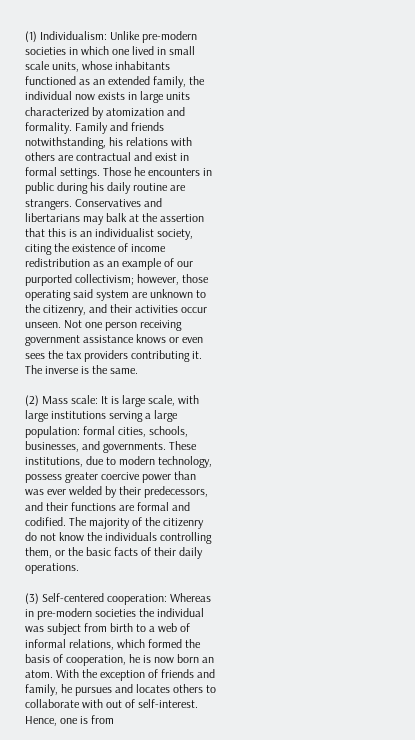(1) Individualism: Unlike pre-modern societies in which one lived in small scale units, whose inhabitants functioned as an extended family, the individual now exists in large units characterized by atomization and formality. Family and friends notwithstanding, his relations with others are contractual and exist in formal settings. Those he encounters in public during his daily routine are strangers. Conservatives and libertarians may balk at the assertion that this is an individualist society, citing the existence of income redistribution as an example of our purported collectivism; however, those operating said system are unknown to the citizenry, and their activities occur unseen. Not one person receiving government assistance knows or even sees the tax providers contributing it. The inverse is the same.

(2) Mass scale: It is large scale, with large institutions serving a large population: formal cities, schools, businesses, and governments. These institutions, due to modern technology, possess greater coercive power than was ever welded by their predecessors, and their functions are formal and codified. The majority of the citizenry do not know the individuals controlling them, or the basic facts of their daily operations.

(3) Self-centered cooperation: Whereas in pre-modern societies the individual was subject from birth to a web of informal relations, which formed the basis of cooperation, he is now born an atom. With the exception of friends and family, he pursues and locates others to collaborate with out of self-interest. Hence, one is from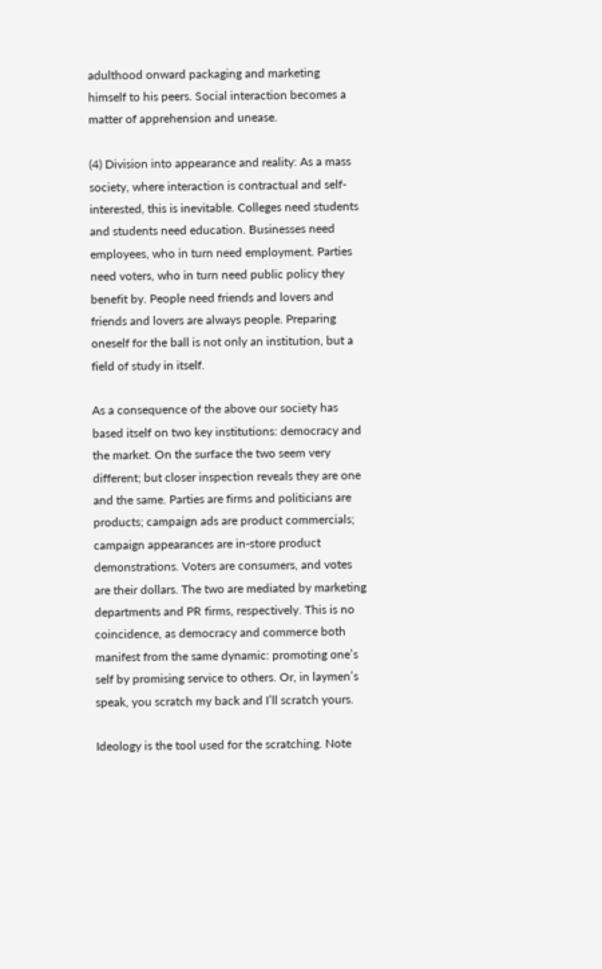adulthood onward packaging and marketing himself to his peers. Social interaction becomes a matter of apprehension and unease.

(4) Division into appearance and reality: As a mass society, where interaction is contractual and self-interested, this is inevitable. Colleges need students and students need education. Businesses need employees, who in turn need employment. Parties need voters, who in turn need public policy they benefit by. People need friends and lovers and friends and lovers are always people. Preparing oneself for the ball is not only an institution, but a field of study in itself.

As a consequence of the above our society has based itself on two key institutions: democracy and the market. On the surface the two seem very different; but closer inspection reveals they are one and the same. Parties are firms and politicians are products; campaign ads are product commercials; campaign appearances are in-store product demonstrations. Voters are consumers, and votes are their dollars. The two are mediated by marketing departments and PR firms, respectively. This is no coincidence, as democracy and commerce both manifest from the same dynamic: promoting one’s self by promising service to others. Or, in laymen’s speak, you scratch my back and I’ll scratch yours.

Ideology is the tool used for the scratching. Note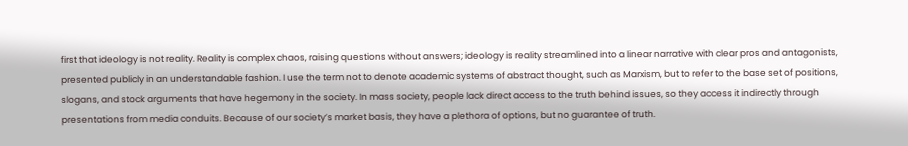first that ideology is not reality. Reality is complex chaos, raising questions without answers; ideology is reality streamlined into a linear narrative with clear pros and antagonists, presented publicly in an understandable fashion. I use the term not to denote academic systems of abstract thought, such as Marxism, but to refer to the base set of positions, slogans, and stock arguments that have hegemony in the society. In mass society, people lack direct access to the truth behind issues, so they access it indirectly through presentations from media conduits. Because of our society’s market basis, they have a plethora of options, but no guarantee of truth.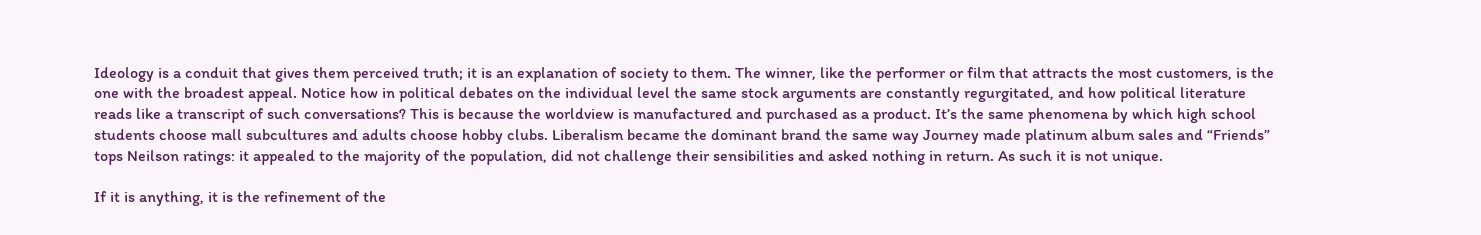Ideology is a conduit that gives them perceived truth; it is an explanation of society to them. The winner, like the performer or film that attracts the most customers, is the one with the broadest appeal. Notice how in political debates on the individual level the same stock arguments are constantly regurgitated, and how political literature reads like a transcript of such conversations? This is because the worldview is manufactured and purchased as a product. It’s the same phenomena by which high school students choose mall subcultures and adults choose hobby clubs. Liberalism became the dominant brand the same way Journey made platinum album sales and “Friends” tops Neilson ratings: it appealed to the majority of the population, did not challenge their sensibilities and asked nothing in return. As such it is not unique.

If it is anything, it is the refinement of the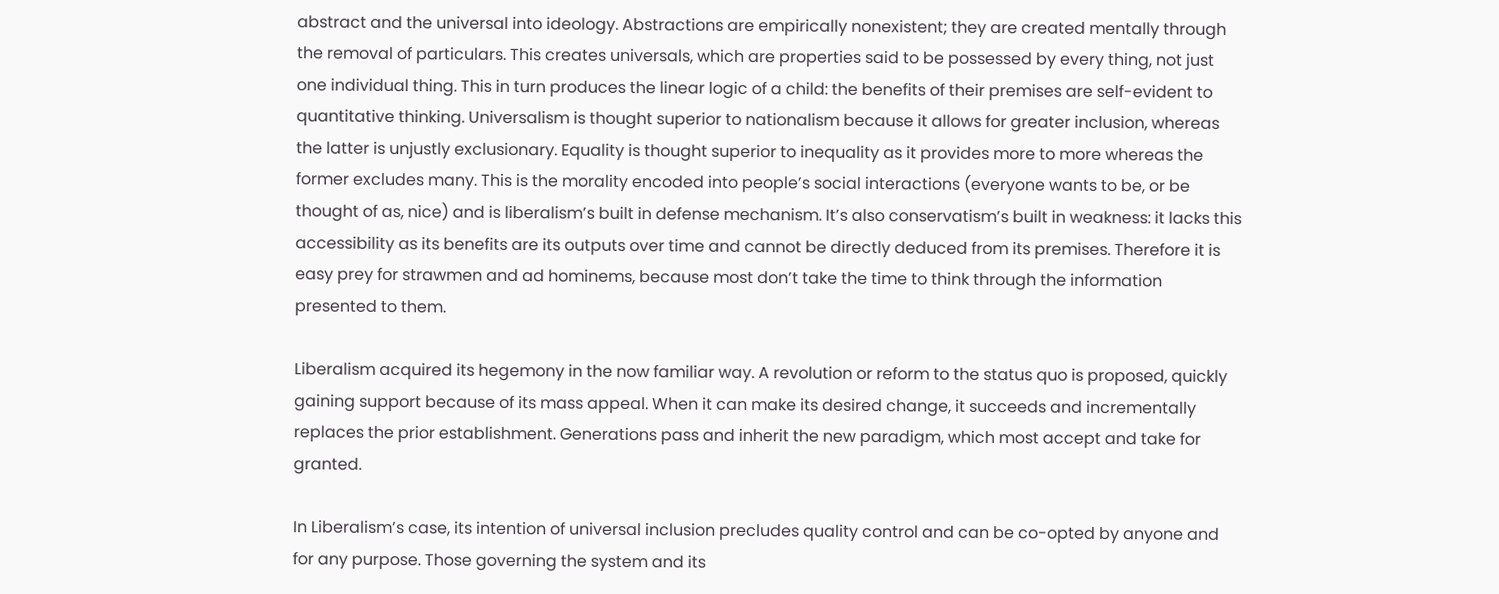abstract and the universal into ideology. Abstractions are empirically nonexistent; they are created mentally through the removal of particulars. This creates universals, which are properties said to be possessed by every thing, not just one individual thing. This in turn produces the linear logic of a child: the benefits of their premises are self-evident to quantitative thinking. Universalism is thought superior to nationalism because it allows for greater inclusion, whereas the latter is unjustly exclusionary. Equality is thought superior to inequality as it provides more to more whereas the former excludes many. This is the morality encoded into people’s social interactions (everyone wants to be, or be thought of as, nice) and is liberalism’s built in defense mechanism. It’s also conservatism’s built in weakness: it lacks this accessibility as its benefits are its outputs over time and cannot be directly deduced from its premises. Therefore it is easy prey for strawmen and ad hominems, because most don’t take the time to think through the information presented to them.

Liberalism acquired its hegemony in the now familiar way. A revolution or reform to the status quo is proposed, quickly gaining support because of its mass appeal. When it can make its desired change, it succeeds and incrementally replaces the prior establishment. Generations pass and inherit the new paradigm, which most accept and take for granted.

In Liberalism’s case, its intention of universal inclusion precludes quality control and can be co-opted by anyone and for any purpose. Those governing the system and its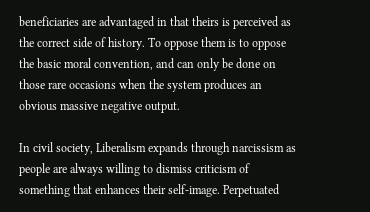beneficiaries are advantaged in that theirs is perceived as the correct side of history. To oppose them is to oppose the basic moral convention, and can only be done on those rare occasions when the system produces an obvious massive negative output.

In civil society, Liberalism expands through narcissism as people are always willing to dismiss criticism of something that enhances their self-image. Perpetuated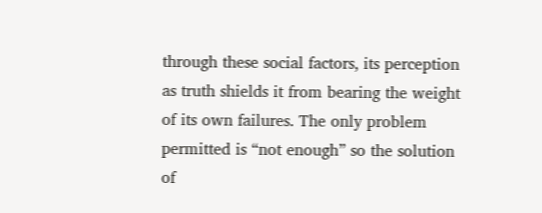through these social factors, its perception as truth shields it from bearing the weight of its own failures. The only problem permitted is “not enough” so the solution of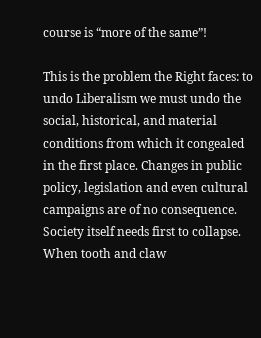course is “more of the same”!

This is the problem the Right faces: to undo Liberalism we must undo the social, historical, and material conditions from which it congealed in the first place. Changes in public policy, legislation and even cultural campaigns are of no consequence. Society itself needs first to collapse. When tooth and claw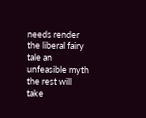needs render the liberal fairy tale an unfeasible myth the rest will take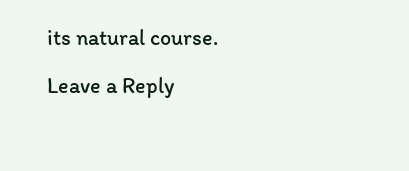its natural course.

Leave a Reply